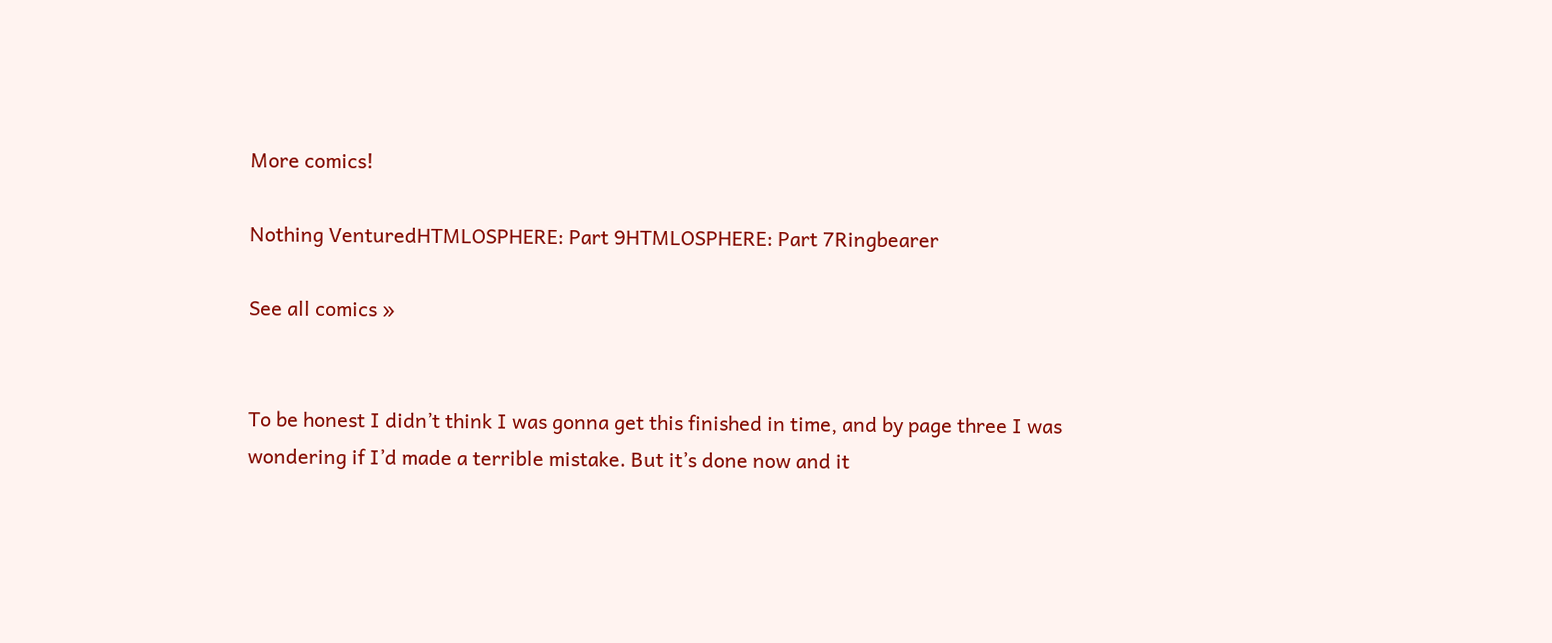More comics!

Nothing VenturedHTMLOSPHERE: Part 9HTMLOSPHERE: Part 7Ringbearer

See all comics »


To be honest I didn’t think I was gonna get this finished in time, and by page three I was wondering if I’d made a terrible mistake. But it’s done now and it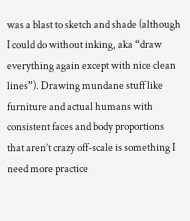was a blast to sketch and shade (although I could do without inking, aka “draw everything again except with nice clean lines”). Drawing mundane stuff like furniture and actual humans with consistent faces and body proportions that aren’t crazy off-scale is something I need more practice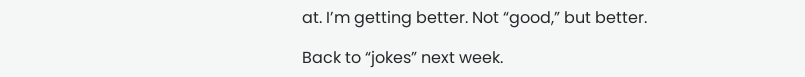at. I’m getting better. Not “good,” but better.

Back to “jokes” next week.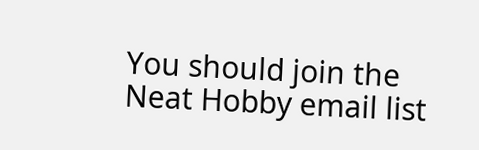You should join the Neat Hobby email list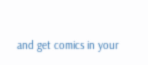and get comics in your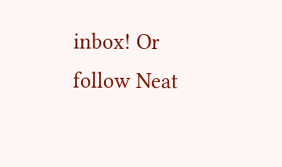inbox! Or follow Neat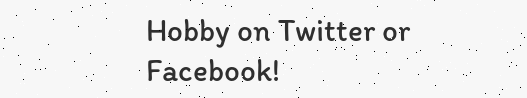Hobby on Twitter or Facebook!